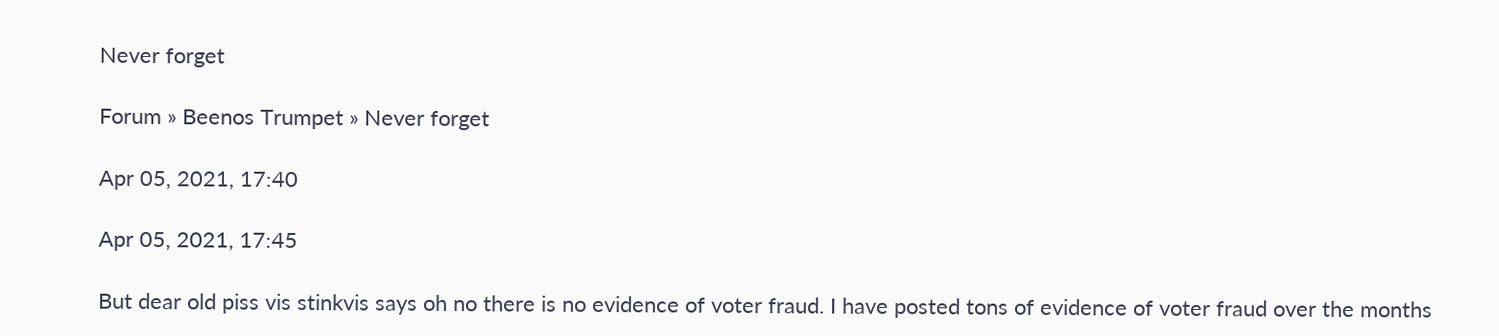Never forget

Forum » Beenos Trumpet » Never forget

Apr 05, 2021, 17:40

Apr 05, 2021, 17:45

But dear old piss vis stinkvis says oh no there is no evidence of voter fraud. I have posted tons of evidence of voter fraud over the months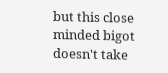but this close minded bigot doesn't take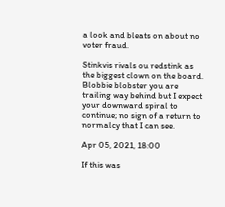a look and bleats on about no voter fraud.

Stinkvis rivals ou redstink as the biggest clown on the board.  Blobbie blobster you are trailing way behind but I expect your downward spiral to continue; no sign of a return to normalcy that I can see.

Apr 05, 2021, 18:00

If this was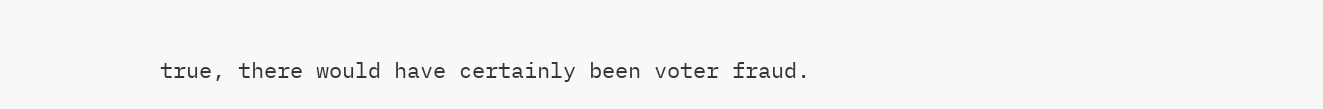true, there would have certainly been voter fraud.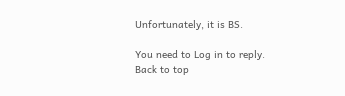Unfortunately, it is BS.

You need to Log in to reply.
Back to top